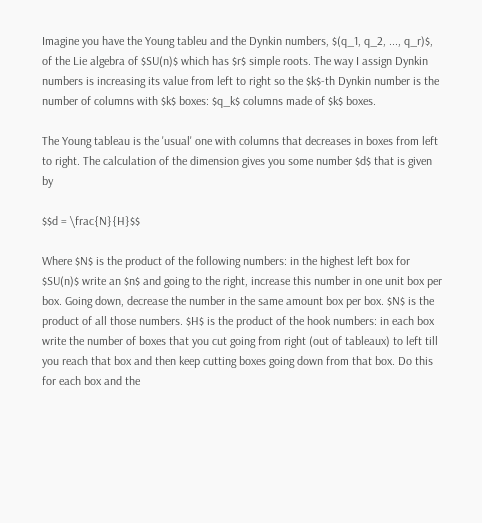Imagine you have the Young tableu and the Dynkin numbers, $(q_1, q_2, ..., q_r)$, of the Lie algebra of $SU(n)$ which has $r$ simple roots. The way I assign Dynkin numbers is increasing its value from left to right so the $k$-th Dynkin number is the number of columns with $k$ boxes: $q_k$ columns made of $k$ boxes.

The Young tableau is the 'usual' one with columns that decreases in boxes from left to right. The calculation of the dimension gives you some number $d$ that is given by

$$d = \frac{N}{H}$$

Where $N$ is the product of the following numbers: in the highest left box for $SU(n)$ write an $n$ and going to the right, increase this number in one unit box per box. Going down, decrease the number in the same amount box per box. $N$ is the product of all those numbers. $H$ is the product of the hook numbers: in each box write the number of boxes that you cut going from right (out of tableaux) to left till you reach that box and then keep cutting boxes going down from that box. Do this for each box and the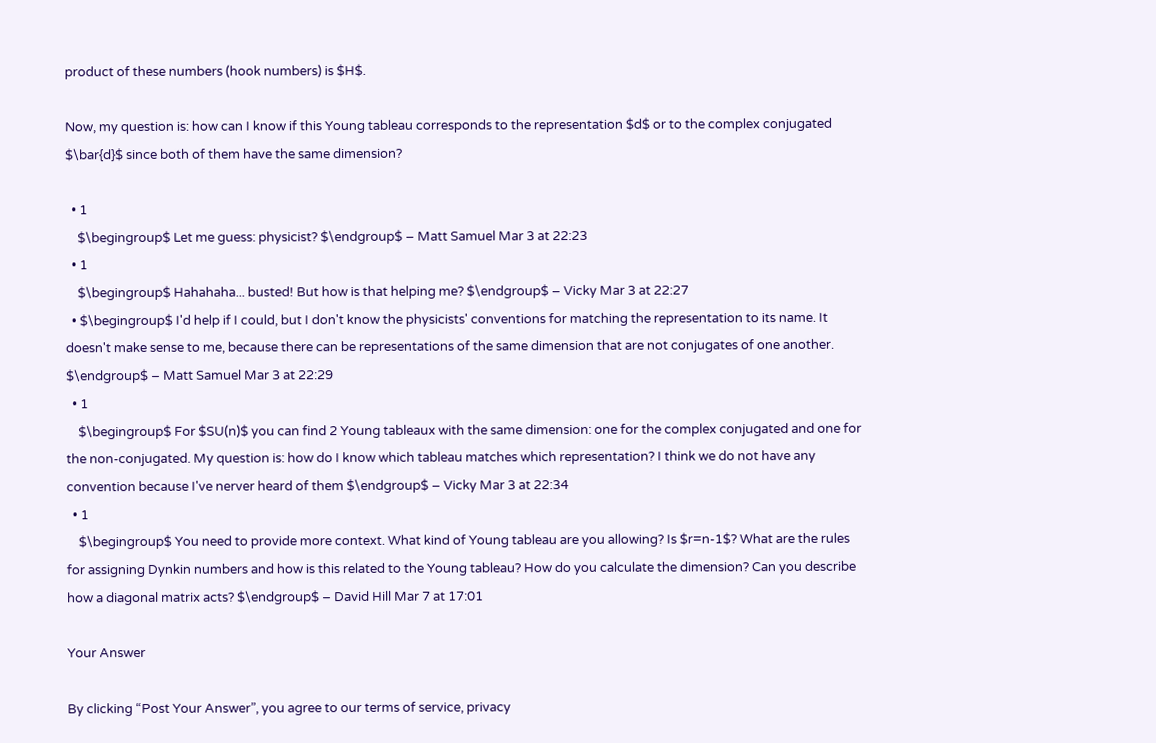product of these numbers (hook numbers) is $H$.

Now, my question is: how can I know if this Young tableau corresponds to the representation $d$ or to the complex conjugated $\bar{d}$ since both of them have the same dimension?

  • 1
    $\begingroup$ Let me guess: physicist? $\endgroup$ – Matt Samuel Mar 3 at 22:23
  • 1
    $\begingroup$ Hahahaha... busted! But how is that helping me? $\endgroup$ – Vicky Mar 3 at 22:27
  • $\begingroup$ I'd help if I could, but I don't know the physicists' conventions for matching the representation to its name. It doesn't make sense to me, because there can be representations of the same dimension that are not conjugates of one another. $\endgroup$ – Matt Samuel Mar 3 at 22:29
  • 1
    $\begingroup$ For $SU(n)$ you can find 2 Young tableaux with the same dimension: one for the complex conjugated and one for the non-conjugated. My question is: how do I know which tableau matches which representation? I think we do not have any convention because I've nerver heard of them $\endgroup$ – Vicky Mar 3 at 22:34
  • 1
    $\begingroup$ You need to provide more context. What kind of Young tableau are you allowing? Is $r=n-1$? What are the rules for assigning Dynkin numbers and how is this related to the Young tableau? How do you calculate the dimension? Can you describe how a diagonal matrix acts? $\endgroup$ – David Hill Mar 7 at 17:01

Your Answer

By clicking “Post Your Answer”, you agree to our terms of service, privacy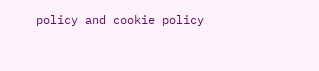policy and cookie policy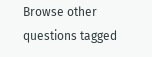Browse other questions tagged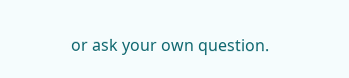or ask your own question.